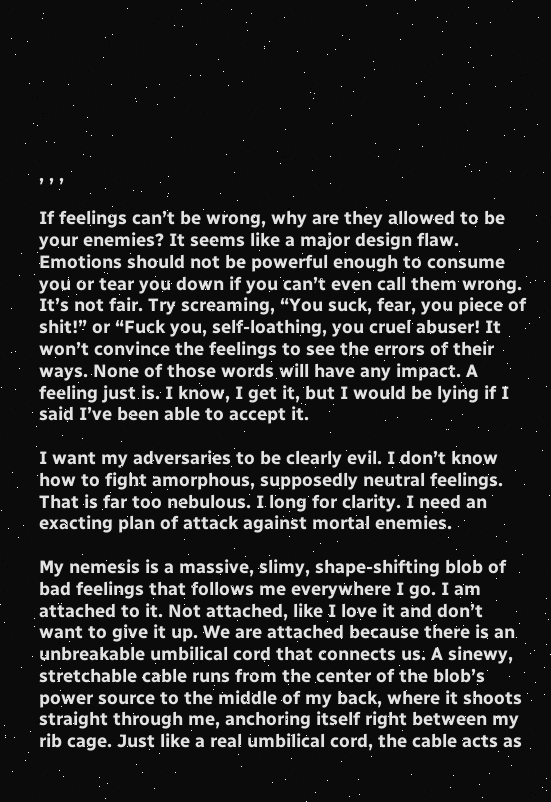, , ,

If feelings can’t be wrong, why are they allowed to be your enemies? It seems like a major design flaw. Emotions should not be powerful enough to consume you or tear you down if you can’t even call them wrong. It’s not fair. Try screaming, “You suck, fear, you piece of shit!” or “Fuck you, self-loathing, you cruel abuser! It won’t convince the feelings to see the errors of their ways. None of those words will have any impact. A feeling just is. I know, I get it, but I would be lying if I said I’ve been able to accept it.

I want my adversaries to be clearly evil. I don’t know how to fight amorphous, supposedly neutral feelings. That is far too nebulous. I long for clarity. I need an exacting plan of attack against mortal enemies.

My nemesis is a massive, slimy, shape-shifting blob of bad feelings that follows me everywhere I go. I am attached to it. Not attached, like I love it and don’t want to give it up. We are attached because there is an unbreakable umbilical cord that connects us. A sinewy, stretchable cable runs from the center of the blob’s power source to the middle of my back, where it shoots straight through me, anchoring itself right between my rib cage. Just like a real umbilical cord, the cable acts as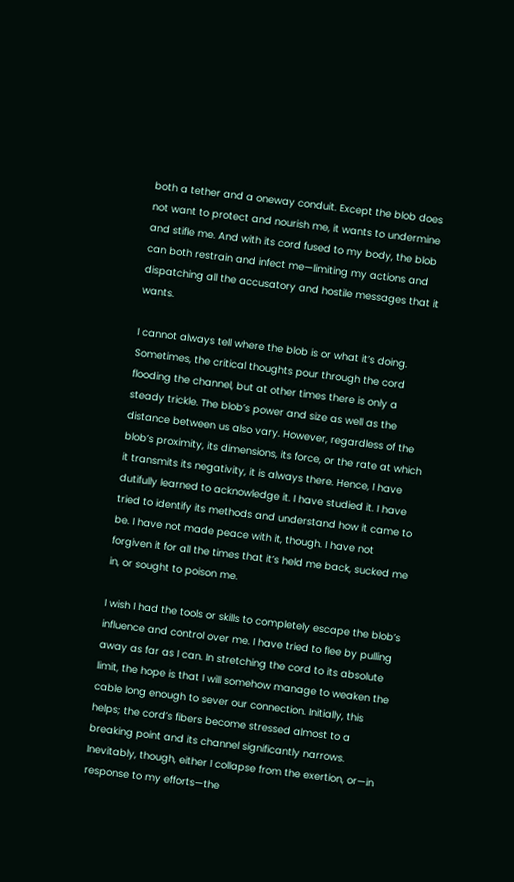both a tether and a oneway conduit. Except the blob does not want to protect and nourish me, it wants to undermine and stifle me. And with its cord fused to my body, the blob can both restrain and infect me—limiting my actions and dispatching all the accusatory and hostile messages that it wants.

I cannot always tell where the blob is or what it’s doing. Sometimes, the critical thoughts pour through the cord flooding the channel, but at other times there is only a steady trickle. The blob’s power and size as well as the distance between us also vary. However, regardless of the blob’s proximity, its dimensions, its force, or the rate at which it transmits its negativity, it is always there. Hence, I have dutifully learned to acknowledge it. I have studied it. I have tried to identify its methods and understand how it came to be. I have not made peace with it, though. I have not forgiven it for all the times that it’s held me back, sucked me in, or sought to poison me.

I wish I had the tools or skills to completely escape the blob’s influence and control over me. I have tried to flee by pulling away as far as I can. In stretching the cord to its absolute limit, the hope is that I will somehow manage to weaken the cable long enough to sever our connection. Initially, this helps; the cord’s fibers become stressed almost to a breaking point and its channel significantly narrows. Inevitably, though, either I collapse from the exertion, or—in response to my efforts—the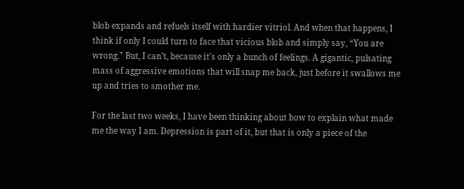blob expands and refuels itself with hardier vitriol. And when that happens, I think if only I could turn to face that vicious blob and simply say, “You are wrong.” But, I can’t, because it’s only a bunch of feelings. A gigantic, pulsating mass of aggressive emotions that will snap me back, just before it swallows me up and tries to smother me.

For the last two weeks, I have been thinking about how to explain what made me the way I am. Depression is part of it, but that is only a piece of the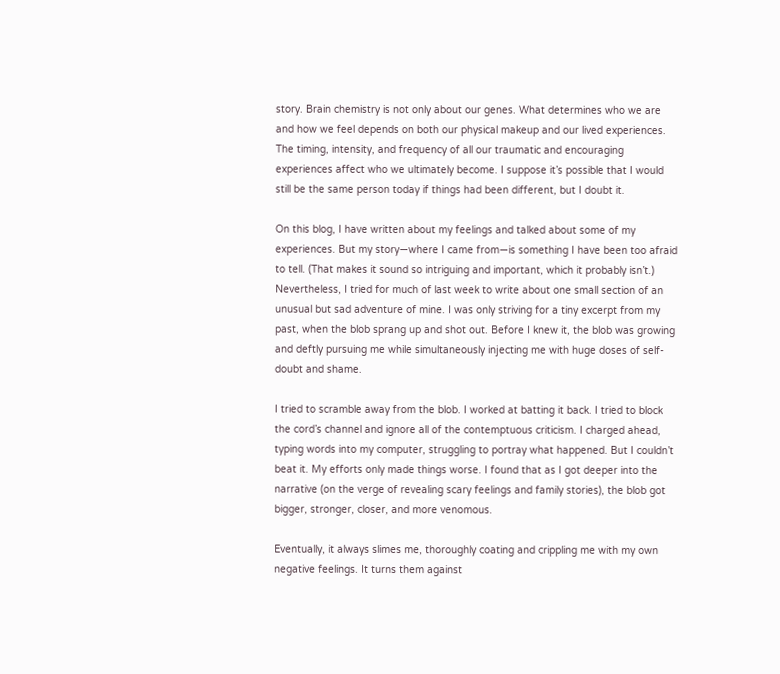story. Brain chemistry is not only about our genes. What determines who we are and how we feel depends on both our physical makeup and our lived experiences. The timing, intensity, and frequency of all our traumatic and encouraging experiences affect who we ultimately become. I suppose it’s possible that I would still be the same person today if things had been different, but I doubt it.

On this blog, I have written about my feelings and talked about some of my experiences. But my story—where I came from—is something I have been too afraid to tell. (That makes it sound so intriguing and important, which it probably isn’t.) Nevertheless, I tried for much of last week to write about one small section of an unusual but sad adventure of mine. I was only striving for a tiny excerpt from my past, when the blob sprang up and shot out. Before I knew it, the blob was growing and deftly pursuing me while simultaneously injecting me with huge doses of self-doubt and shame.

I tried to scramble away from the blob. I worked at batting it back. I tried to block the cord’s channel and ignore all of the contemptuous criticism. I charged ahead, typing words into my computer, struggling to portray what happened. But I couldn’t beat it. My efforts only made things worse. I found that as I got deeper into the narrative (on the verge of revealing scary feelings and family stories), the blob got bigger, stronger, closer, and more venomous.

Eventually, it always slimes me, thoroughly coating and crippling me with my own negative feelings. It turns them against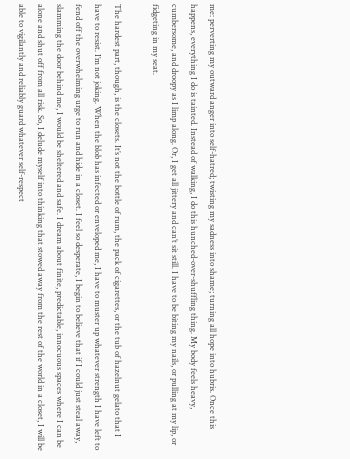me: perverting my outward anger into self-hatred; twisting my sadness into shame; turning all hope into hubris. Once this happens, everything I do is tainted. Instead of walking, I do this hunched-over-shuffling thing. My body feels heavy, cumbersome, and droopy as I limp along. Or, I get all jittery and can’t sit still. I have to be biting my nails, or pulling at my lip, or fidgeting in my seat.

The hardest part, though, is the closets. It’s not the bottle of rum, the pack of cigarettes, or the tub of hazelnut gelato that I have to resist. I’m not joking. When the blob has infected or enveloped me, I have to muster up whatever strength I have left to fend off the overwhelming urge to run and hide in a closet. I feel so desperate, I begin to believe that if I could just steal away, slamming the door behind me, I would be sheltered and safe. I dream about finite, predictable, innocuous spaces where I can be alone and shut off from all risk. So, I delude myself into thinking that stowed away from the rest of the world in a closet, I will be able to vigilantly and reliably guard whatever self-respect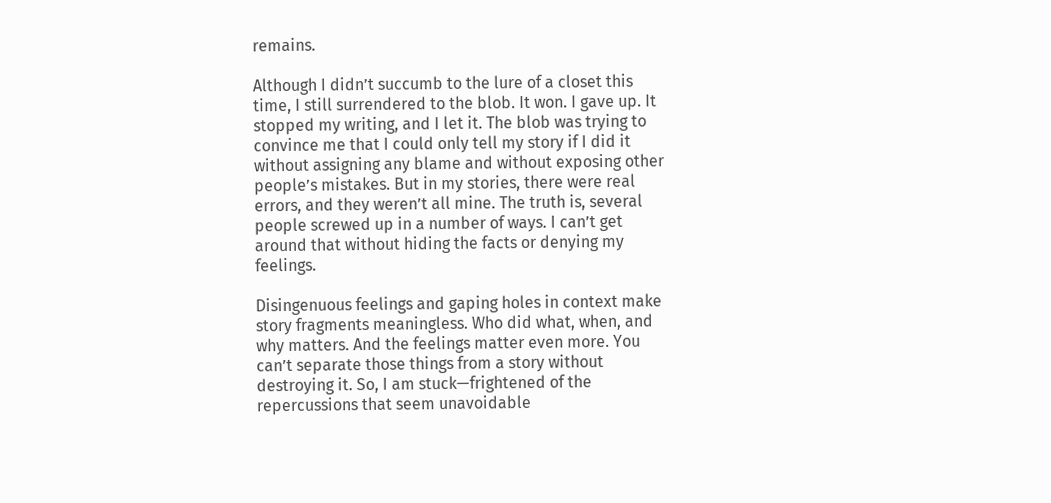remains.

Although I didn’t succumb to the lure of a closet this time, I still surrendered to the blob. It won. I gave up. It stopped my writing, and I let it. The blob was trying to convince me that I could only tell my story if I did it without assigning any blame and without exposing other people’s mistakes. But in my stories, there were real errors, and they weren’t all mine. The truth is, several people screwed up in a number of ways. I can’t get around that without hiding the facts or denying my feelings.

Disingenuous feelings and gaping holes in context make story fragments meaningless. Who did what, when, and why matters. And the feelings matter even more. You can’t separate those things from a story without destroying it. So, I am stuck—frightened of the repercussions that seem unavoidable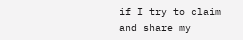if I try to claim and share my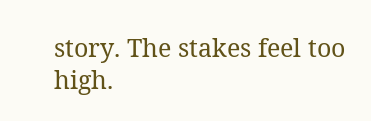story. The stakes feel too high.